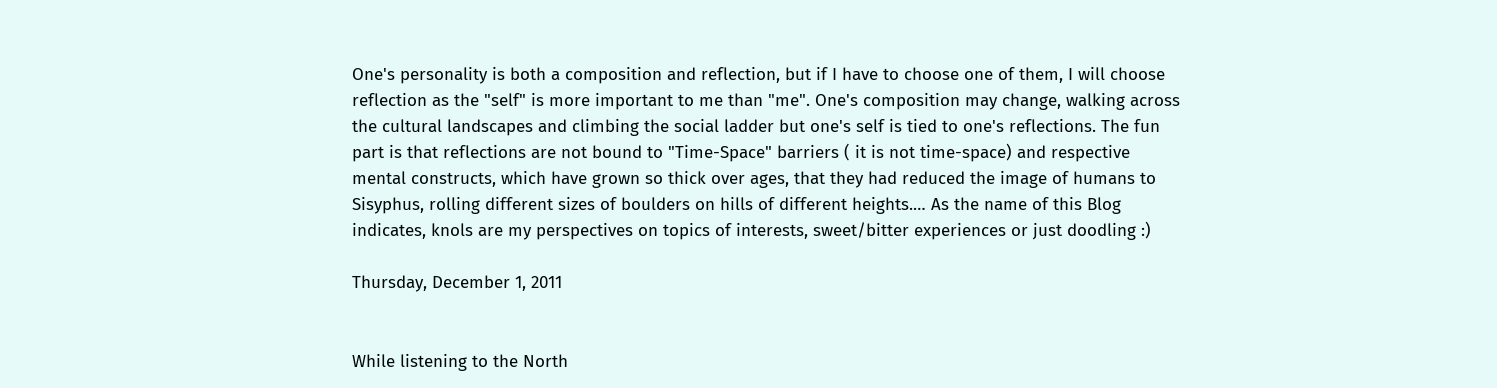One's personality is both a composition and reflection, but if I have to choose one of them, I will choose reflection as the "self" is more important to me than "me". One's composition may change, walking across the cultural landscapes and climbing the social ladder but one's self is tied to one's reflections. The fun part is that reflections are not bound to "Time-Space" barriers ( it is not time-space) and respective mental constructs, which have grown so thick over ages, that they had reduced the image of humans to Sisyphus, rolling different sizes of boulders on hills of different heights.… As the name of this Blog indicates, knols are my perspectives on topics of interests, sweet/bitter experiences or just doodling :)

Thursday, December 1, 2011


While listening to the North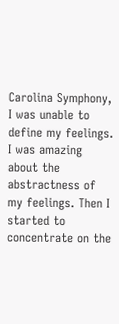Carolina Symphony, I was unable to define my feelings. I was amazing about the abstractness of my feelings. Then I started to concentrate on the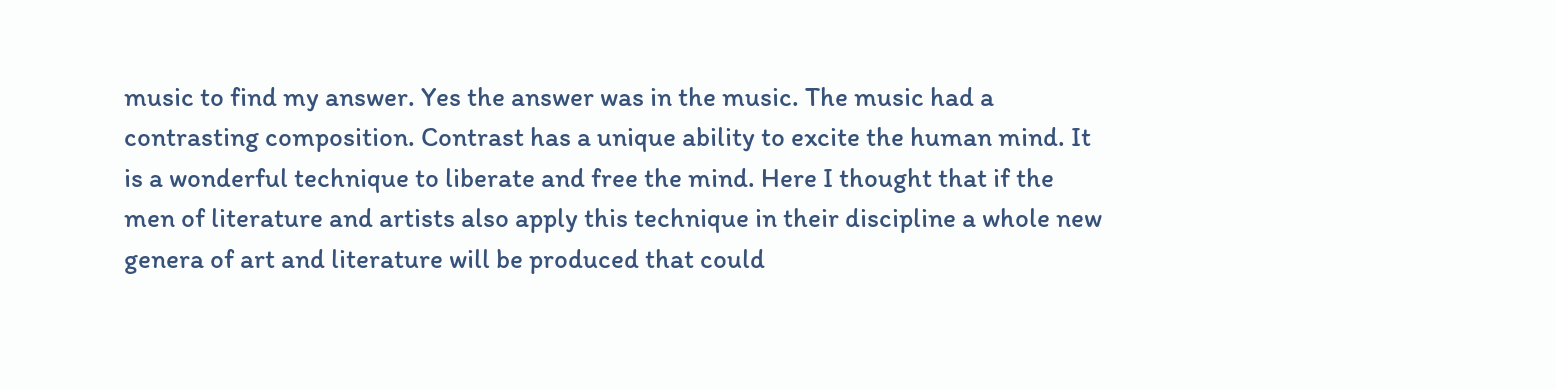music to find my answer. Yes the answer was in the music. The music had a contrasting composition. Contrast has a unique ability to excite the human mind. It is a wonderful technique to liberate and free the mind. Here I thought that if the men of literature and artists also apply this technique in their discipline a whole new genera of art and literature will be produced that could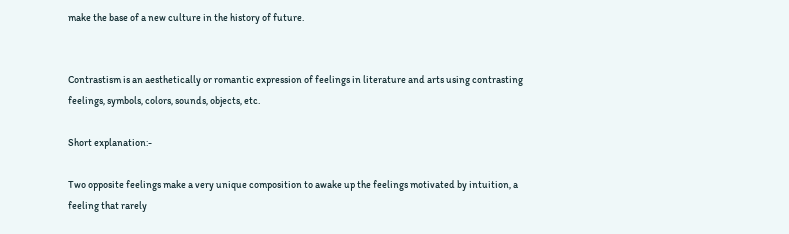make the base of a new culture in the history of future.


Contrastism is an aesthetically or romantic expression of feelings in literature and arts using contrasting feelings, symbols, colors, sounds, objects, etc.

Short explanation:-

Two opposite feelings make a very unique composition to awake up the feelings motivated by intuition, a feeling that rarely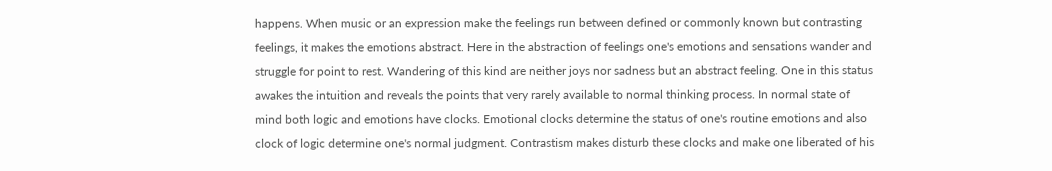happens. When music or an expression make the feelings run between defined or commonly known but contrasting feelings, it makes the emotions abstract. Here in the abstraction of feelings one's emotions and sensations wander and struggle for point to rest. Wandering of this kind are neither joys nor sadness but an abstract feeling. One in this status awakes the intuition and reveals the points that very rarely available to normal thinking process. In normal state of mind both logic and emotions have clocks. Emotional clocks determine the status of one's routine emotions and also clock of logic determine one's normal judgment. Contrastism makes disturb these clocks and make one liberated of his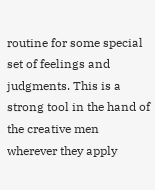routine for some special set of feelings and judgments. This is a strong tool in the hand of the creative men wherever they apply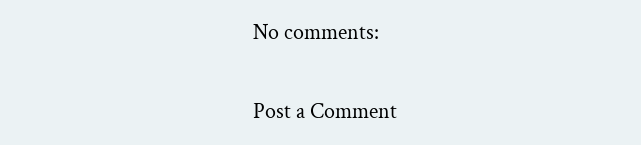No comments:

Post a Comment